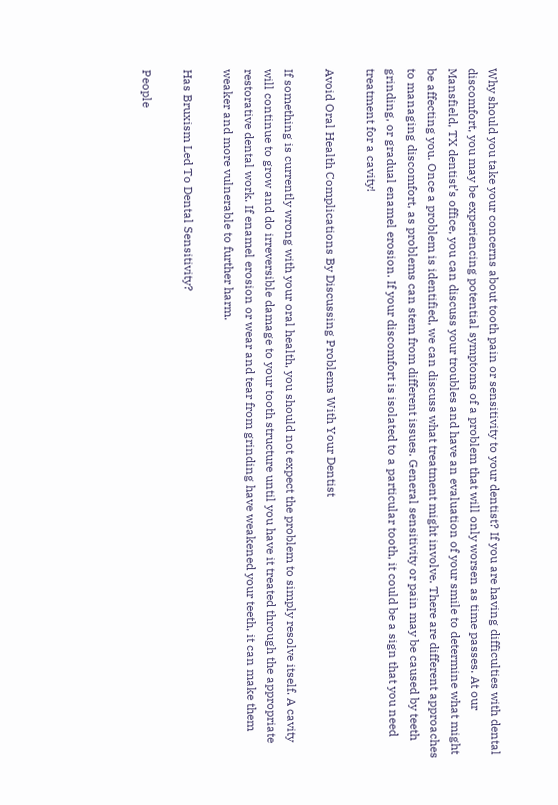Why should you take your concerns about tooth pain or sensitivity to your dentist? If you are having difficulties with dental discomfort, you may be experiencing potential symptoms of a problem that will only worsen as time passes. At our Mansfield, TX dentist’s office, you can discuss your troubles and have an evaluation of your smile to determine what might be affecting you. Once a problem is identified, we can discuss what treatment might involve. There are different approaches to managing discomfort, as problems can stem from different issues. General sensitivity or pain may be caused by teeth grinding, or gradual enamel erosion. If your discomfort is isolated to a particular tooth, it could be a sign that you need treatment for a cavity!

Avoid Oral Health Complications By Discussing Problems With Your Dentist

If something is currently wrong with your oral health, you should not expect the problem to simply resolve itself. A cavity will continue to grow and do irreversible damage to your tooth structure until you have it treated through the appropriate restorative dental work. If enamel erosion or wear and tear from grinding have weakened your teeth, it can make them weaker and more vulnerable to further harm.

Has Bruxism Led To Dental Sensitivity?

People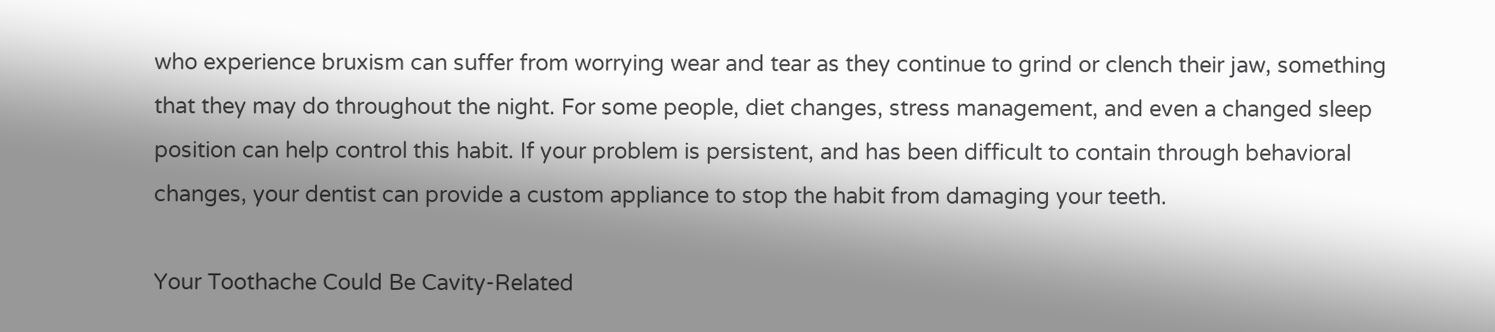who experience bruxism can suffer from worrying wear and tear as they continue to grind or clench their jaw, something that they may do throughout the night. For some people, diet changes, stress management, and even a changed sleep position can help control this habit. If your problem is persistent, and has been difficult to contain through behavioral changes, your dentist can provide a custom appliance to stop the habit from damaging your teeth.

Your Toothache Could Be Cavity-Related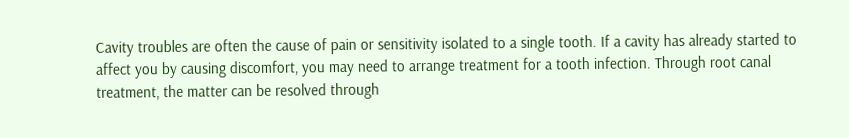Cavity troubles are often the cause of pain or sensitivity isolated to a single tooth. If a cavity has already started to affect you by causing discomfort, you may need to arrange treatment for a tooth infection. Through root canal treatment, the matter can be resolved through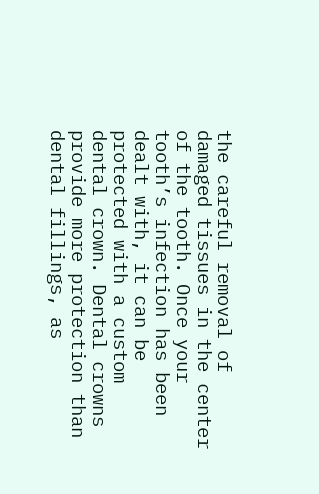the careful removal of damaged tissues in the center of the tooth. Once your tooth’s infection has been dealt with, it can be protected with a custom dental crown. Dental crowns provide more protection than dental fillings, as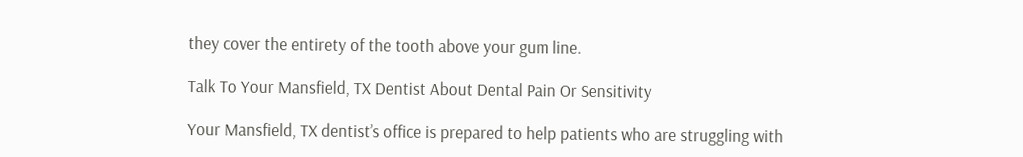they cover the entirety of the tooth above your gum line.

Talk To Your Mansfield, TX Dentist About Dental Pain Or Sensitivity

Your Mansfield, TX dentist’s office is prepared to help patients who are struggling with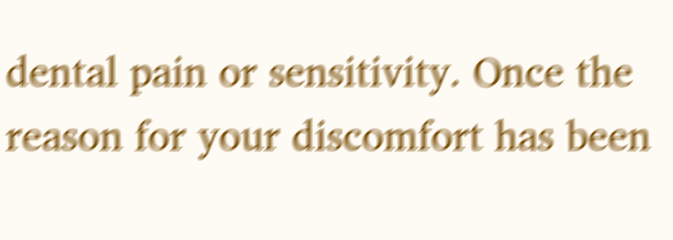dental pain or sensitivity. Once the reason for your discomfort has been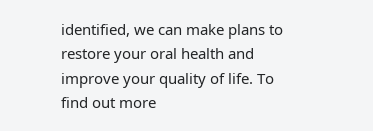identified, we can make plans to restore your oral health and improve your quality of life. To find out more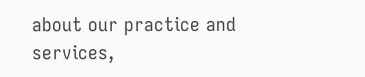about our practice and services,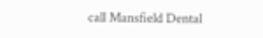call Mansfield Dental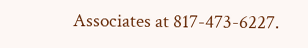Associates at 817-473-6227.